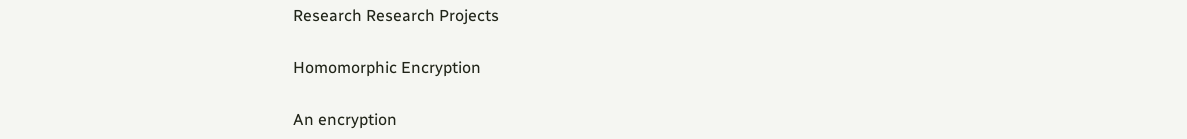Research Research Projects

Homomorphic Encryption

An encryption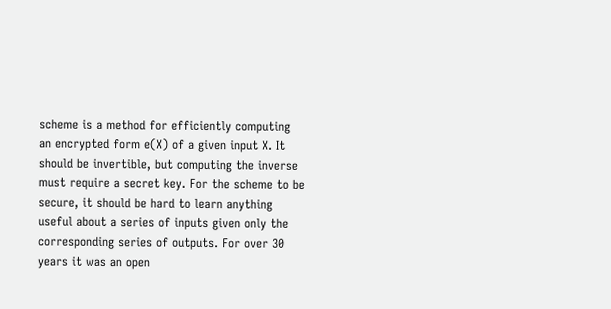scheme is a method for efficiently computing an encrypted form e(X) of a given input X. It should be invertible, but computing the inverse must require a secret key. For the scheme to be secure, it should be hard to learn anything useful about a series of inputs given only the corresponding series of outputs. For over 30 years it was an open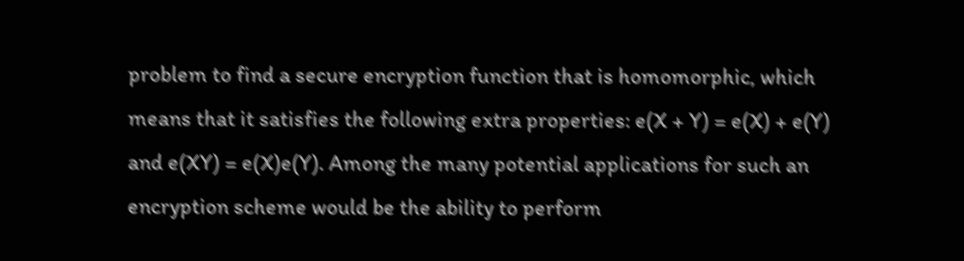problem to find a secure encryption function that is homomorphic, which means that it satisfies the following extra properties: e(X + Y) = e(X) + e(Y) and e(XY) = e(X)e(Y). Among the many potential applications for such an encryption scheme would be the ability to perform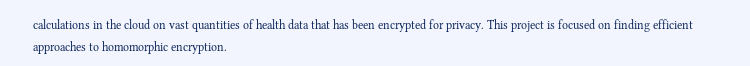calculations in the cloud on vast quantities of health data that has been encrypted for privacy. This project is focused on finding efficient approaches to homomorphic encryption.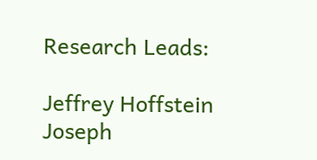Research Leads:

Jeffrey Hoffstein
Joseph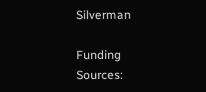Silverman

Funding Sources: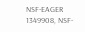NSF-EAGER 1349908, NSF-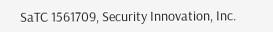SaTC 1561709, Security Innovation, Inc.